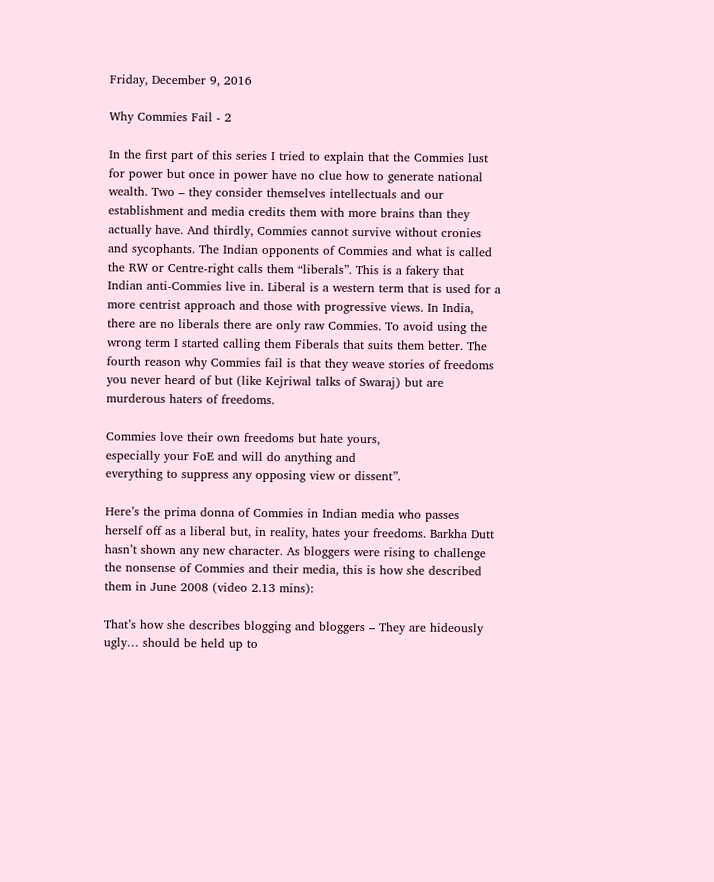Friday, December 9, 2016

Why Commies Fail - 2

In the first part of this series I tried to explain that the Commies lust for power but once in power have no clue how to generate national wealth. Two – they consider themselves intellectuals and our establishment and media credits them with more brains than they actually have. And thirdly, Commies cannot survive without cronies and sycophants. The Indian opponents of Commies and what is called the RW or Centre-right calls them “liberals”. This is a fakery that Indian anti-Commies live in. Liberal is a western term that is used for a more centrist approach and those with progressive views. In India, there are no liberals there are only raw Commies. To avoid using the wrong term I started calling them Fiberals that suits them better. The fourth reason why Commies fail is that they weave stories of freedoms you never heard of but (like Kejriwal talks of Swaraj) but are murderous haters of freedoms.

Commies love their own freedoms but hate yours,
especially your FoE and will do anything and
everything to suppress any opposing view or dissent”.

Here’s the prima donna of Commies in Indian media who passes herself off as a liberal but, in reality, hates your freedoms. Barkha Dutt hasn’t shown any new character. As bloggers were rising to challenge the nonsense of Commies and their media, this is how she described them in June 2008 (video 2.13 mins):

That’s how she describes blogging and bloggers – They are hideously ugly… should be held up to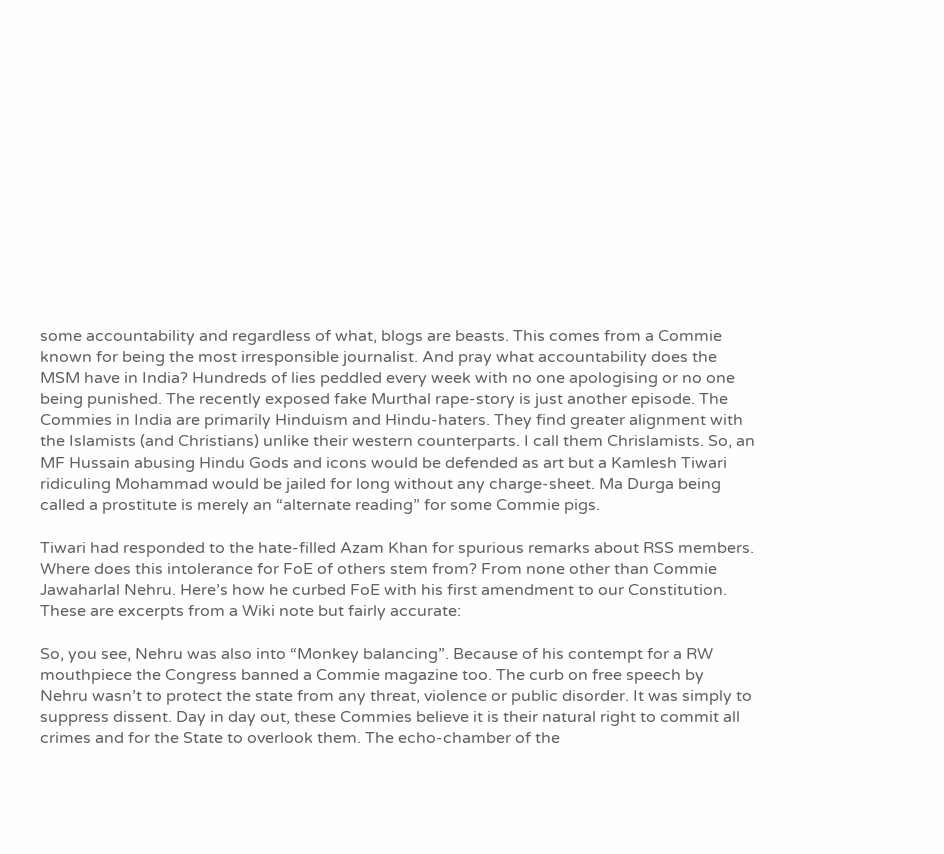some accountability and regardless of what, blogs are beasts. This comes from a Commie known for being the most irresponsible journalist. And pray what accountability does the MSM have in India? Hundreds of lies peddled every week with no one apologising or no one being punished. The recently exposed fake Murthal rape-story is just another episode. The Commies in India are primarily Hinduism and Hindu-haters. They find greater alignment with the Islamists (and Christians) unlike their western counterparts. I call them Chrislamists. So, an MF Hussain abusing Hindu Gods and icons would be defended as art but a Kamlesh Tiwari ridiculing Mohammad would be jailed for long without any charge-sheet. Ma Durga being called a prostitute is merely an “alternate reading” for some Commie pigs.

Tiwari had responded to the hate-filled Azam Khan for spurious remarks about RSS members. Where does this intolerance for FoE of others stem from? From none other than Commie Jawaharlal Nehru. Here’s how he curbed FoE with his first amendment to our Constitution. These are excerpts from a Wiki note but fairly accurate:

So, you see, Nehru was also into “Monkey balancing”. Because of his contempt for a RW mouthpiece the Congress banned a Commie magazine too. The curb on free speech by Nehru wasn’t to protect the state from any threat, violence or public disorder. It was simply to suppress dissent. Day in day out, these Commies believe it is their natural right to commit all crimes and for the State to overlook them. The echo-chamber of the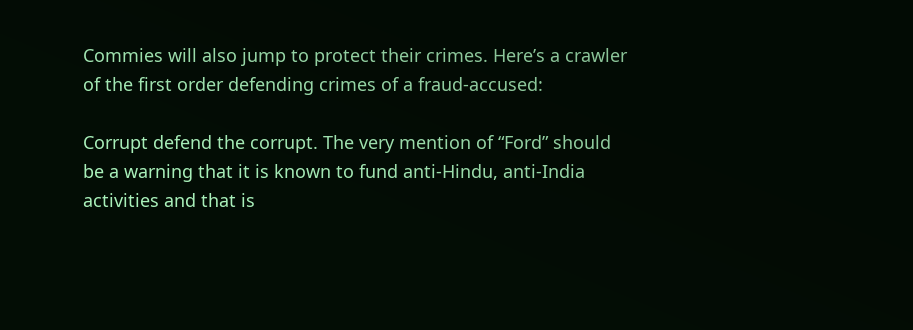Commies will also jump to protect their crimes. Here’s a crawler of the first order defending crimes of a fraud-accused:

Corrupt defend the corrupt. The very mention of “Ford” should be a warning that it is known to fund anti-Hindu, anti-India activities and that is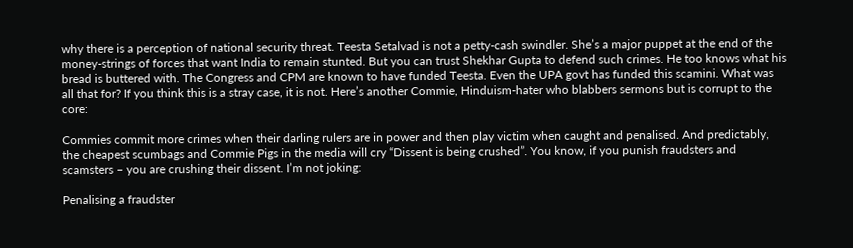why there is a perception of national security threat. Teesta Setalvad is not a petty-cash swindler. She’s a major puppet at the end of the money-strings of forces that want India to remain stunted. But you can trust Shekhar Gupta to defend such crimes. He too knows what his bread is buttered with. The Congress and CPM are known to have funded Teesta. Even the UPA govt has funded this scamini. What was all that for? If you think this is a stray case, it is not. Here’s another Commie, Hinduism-hater who blabbers sermons but is corrupt to the core:

Commies commit more crimes when their darling rulers are in power and then play victim when caught and penalised. And predictably, the cheapest scumbags and Commie Pigs in the media will cry “Dissent is being crushed”. You know, if you punish fraudsters and scamsters – you are crushing their dissent. I’m not joking:

Penalising a fraudster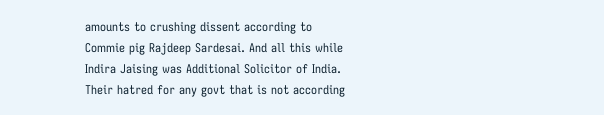amounts to crushing dissent according to Commie pig Rajdeep Sardesai. And all this while Indira Jaising was Additional Solicitor of India. Their hatred for any govt that is not according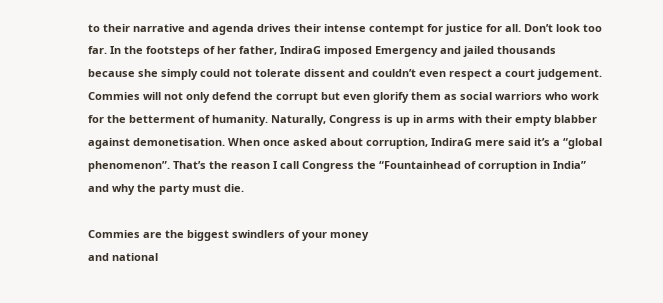to their narrative and agenda drives their intense contempt for justice for all. Don’t look too far. In the footsteps of her father, IndiraG imposed Emergency and jailed thousands because she simply could not tolerate dissent and couldn’t even respect a court judgement. Commies will not only defend the corrupt but even glorify them as social warriors who work for the betterment of humanity. Naturally, Congress is up in arms with their empty blabber against demonetisation. When once asked about corruption, IndiraG mere said it’s a “global phenomenon”. That’s the reason I call Congress the “Fountainhead of corruption in India” and why the party must die.

Commies are the biggest swindlers of your money
and national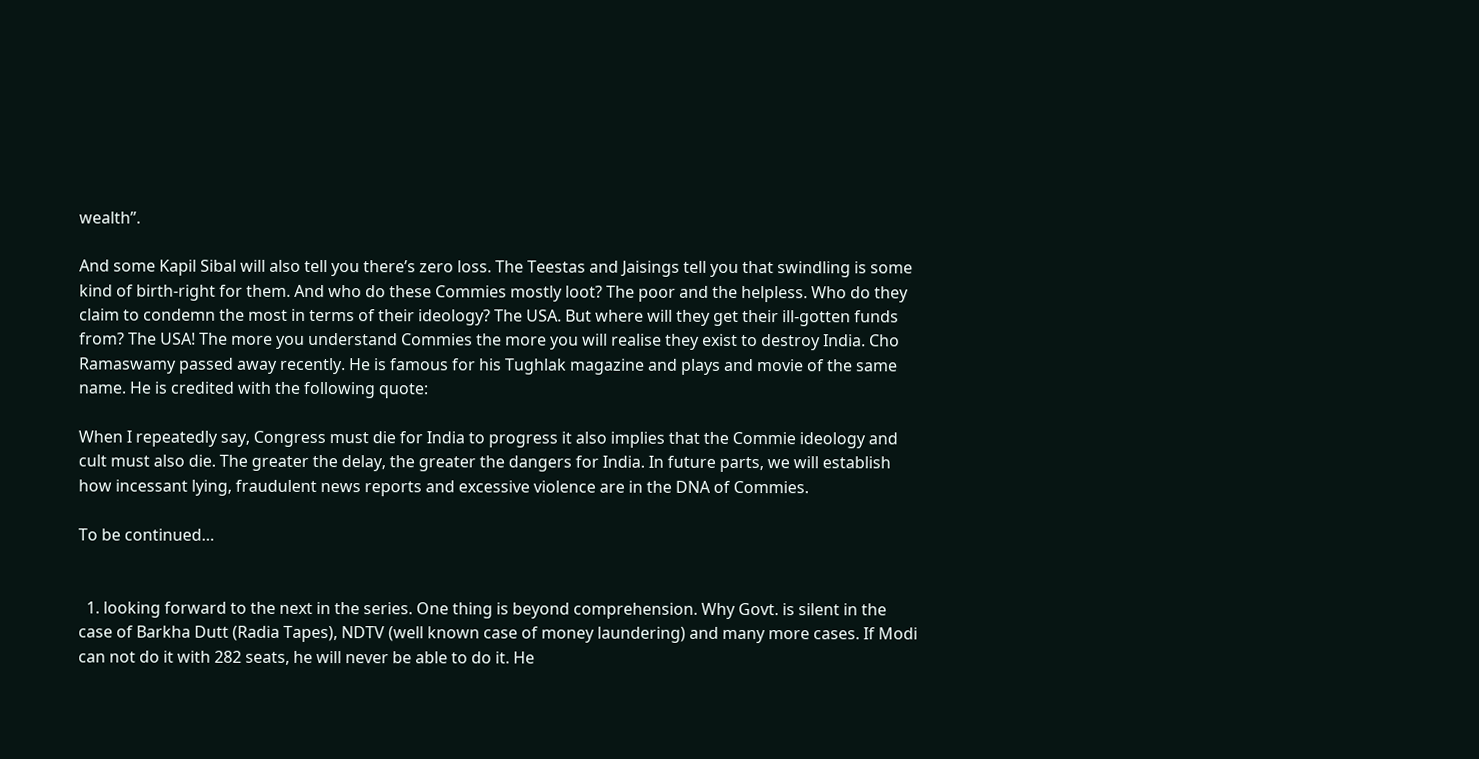wealth”.

And some Kapil Sibal will also tell you there’s zero loss. The Teestas and Jaisings tell you that swindling is some kind of birth-right for them. And who do these Commies mostly loot? The poor and the helpless. Who do they claim to condemn the most in terms of their ideology? The USA. But where will they get their ill-gotten funds from? The USA! The more you understand Commies the more you will realise they exist to destroy India. Cho Ramaswamy passed away recently. He is famous for his Tughlak magazine and plays and movie of the same name. He is credited with the following quote:

When I repeatedly say, Congress must die for India to progress it also implies that the Commie ideology and cult must also die. The greater the delay, the greater the dangers for India. In future parts, we will establish how incessant lying, fraudulent news reports and excessive violence are in the DNA of Commies.

To be continued…


  1. looking forward to the next in the series. One thing is beyond comprehension. Why Govt. is silent in the case of Barkha Dutt (Radia Tapes), NDTV (well known case of money laundering) and many more cases. If Modi can not do it with 282 seats, he will never be able to do it. He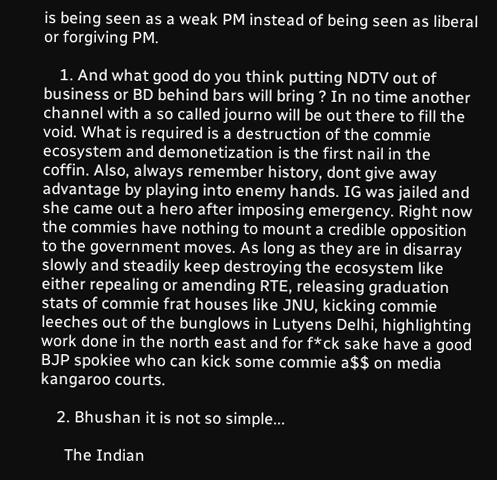is being seen as a weak PM instead of being seen as liberal or forgiving PM.

    1. And what good do you think putting NDTV out of business or BD behind bars will bring ? In no time another channel with a so called journo will be out there to fill the void. What is required is a destruction of the commie ecosystem and demonetization is the first nail in the coffin. Also, always remember history, dont give away advantage by playing into enemy hands. IG was jailed and she came out a hero after imposing emergency. Right now the commies have nothing to mount a credible opposition to the government moves. As long as they are in disarray slowly and steadily keep destroying the ecosystem like either repealing or amending RTE, releasing graduation stats of commie frat houses like JNU, kicking commie leeches out of the bunglows in Lutyens Delhi, highlighting work done in the north east and for f*ck sake have a good BJP spokiee who can kick some commie a$$ on media kangaroo courts.

    2. Bhushan it is not so simple...

      The Indian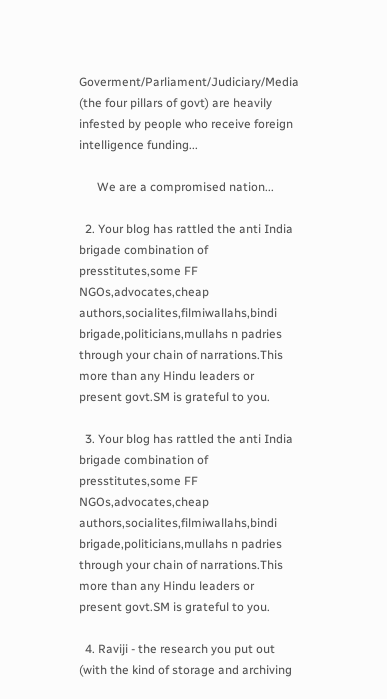Goverment/Parliament/Judiciary/Media (the four pillars of govt) are heavily infested by people who receive foreign intelligence funding...

      We are a compromised nation...

  2. Your blog has rattled the anti India brigade combination of presstitutes,some FF NGOs,advocates,cheap authors,socialites,filmiwallahs,bindi brigade,politicians,mullahs n padries through your chain of narrations.This more than any Hindu leaders or present govt.SM is grateful to you.

  3. Your blog has rattled the anti India brigade combination of presstitutes,some FF NGOs,advocates,cheap authors,socialites,filmiwallahs,bindi brigade,politicians,mullahs n padries through your chain of narrations.This more than any Hindu leaders or present govt.SM is grateful to you.

  4. Raviji - the research you put out (with the kind of storage and archiving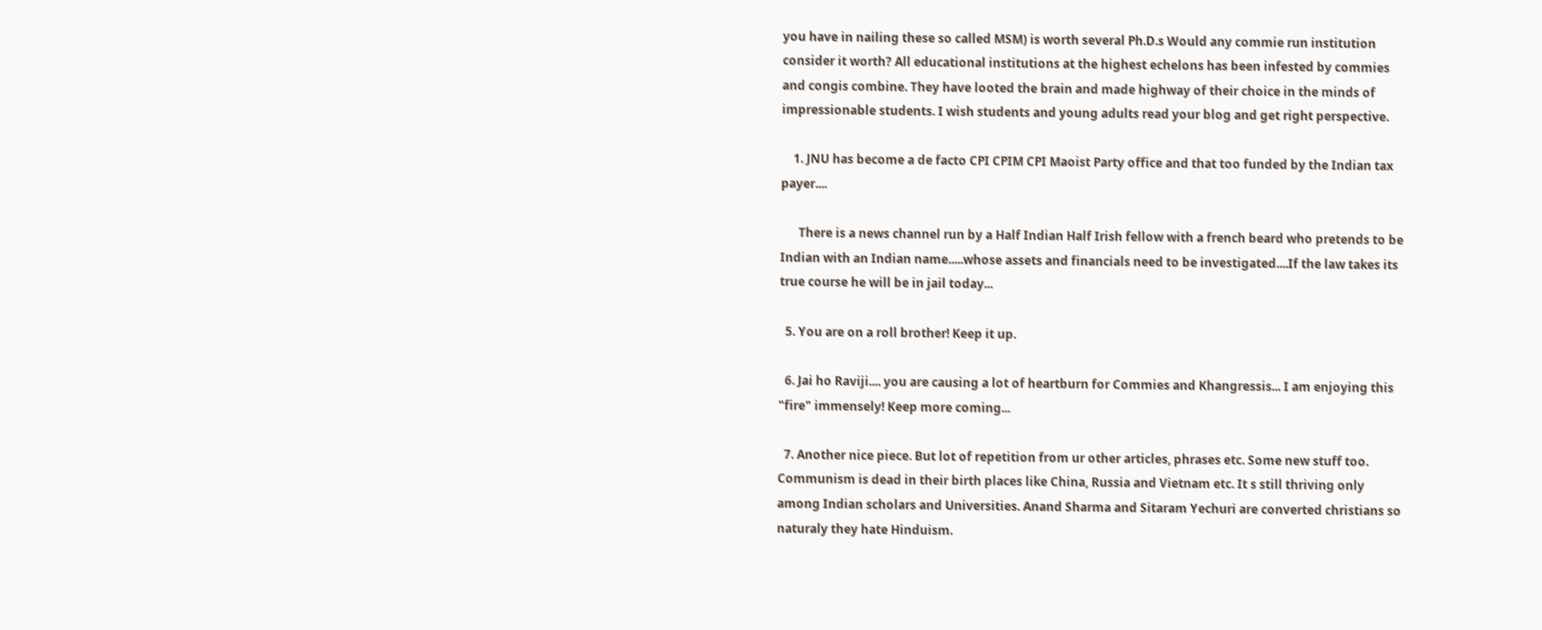you have in nailing these so called MSM) is worth several Ph.D.s Would any commie run institution consider it worth? All educational institutions at the highest echelons has been infested by commies and congis combine. They have looted the brain and made highway of their choice in the minds of impressionable students. I wish students and young adults read your blog and get right perspective.

    1. JNU has become a de facto CPI CPIM CPI Maoist Party office and that too funded by the Indian tax payer....

      There is a news channel run by a Half Indian Half Irish fellow with a french beard who pretends to be Indian with an Indian name.....whose assets and financials need to be investigated....If the law takes its true course he will be in jail today...

  5. You are on a roll brother! Keep it up.

  6. Jai ho Raviji.... you are causing a lot of heartburn for Commies and Khangressis... I am enjoying this "fire" immensely! Keep more coming...

  7. Another nice piece. But lot of repetition from ur other articles, phrases etc. Some new stuff too. Communism is dead in their birth places like China, Russia and Vietnam etc. It s still thriving only among Indian scholars and Universities. Anand Sharma and Sitaram Yechuri are converted christians so naturaly they hate Hinduism.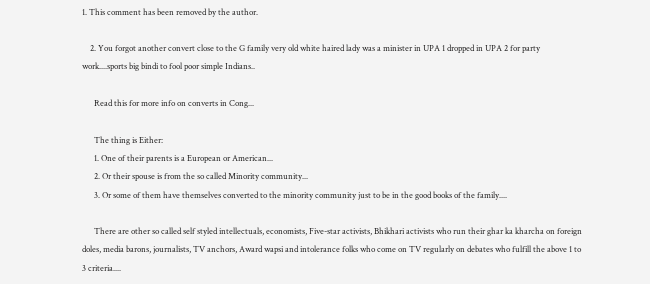1. This comment has been removed by the author.

    2. You forgot another convert close to the G family very old white haired lady was a minister in UPA 1 dropped in UPA 2 for party work....sports big bindi to fool poor simple Indians..

      Read this for more info on converts in Cong...

      The thing is Either:
      1. One of their parents is a European or American...
      2. Or their spouse is from the so called Minority community...
      3. Or some of them have themselves converted to the minority community just to be in the good books of the family....

      There are other so called self styled intellectuals, economists, Five-star activists, Bhikhari activists who run their ghar ka kharcha on foreign doles, media barons, journalists, TV anchors, Award wapsi and intolerance folks who come on TV regularly on debates who fulfill the above 1 to 3 criteria....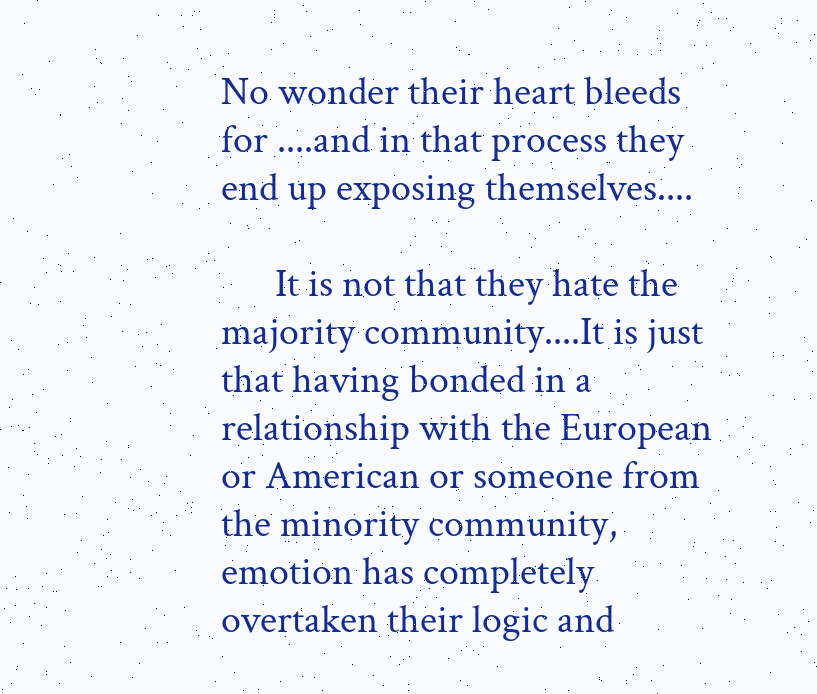No wonder their heart bleeds for ....and in that process they end up exposing themselves....

      It is not that they hate the majority community....It is just that having bonded in a relationship with the European or American or someone from the minority community, emotion has completely overtaken their logic and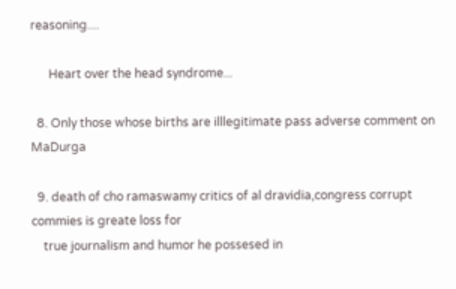reasoning....

      Heart over the head syndrome...

  8. Only those whose births are illlegitimate pass adverse comment on MaDurga

  9. death of cho ramaswamy critics of al dravidia,congress corrupt commies is greate loss for
    true journalism and humor he possesed in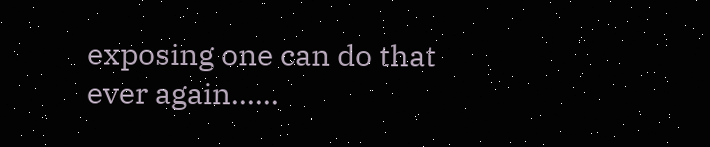exposing one can do that ever again......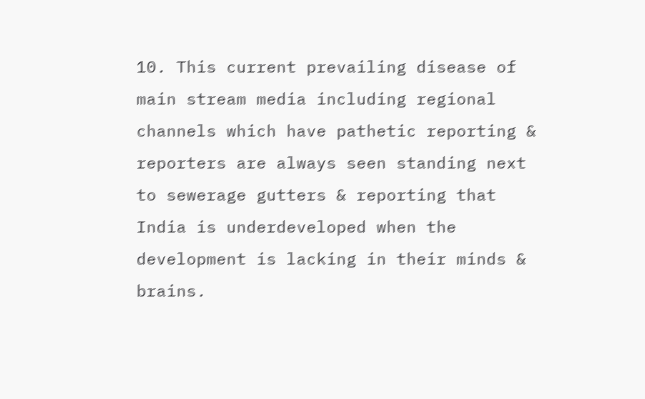10. This current prevailing disease of main stream media including regional channels which have pathetic reporting & reporters are always seen standing next to sewerage gutters & reporting that India is underdeveloped when the development is lacking in their minds & brains.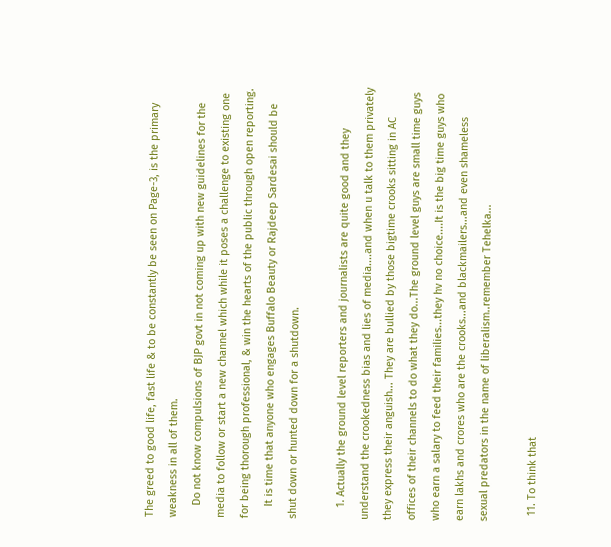The greed to good life, fast life & to be constantly be seen on Page-3, is the primary weakness in all of them.
    Do not know compulsions of BJP govt in not coming up with new guidelines for the media to follow or start a new channel which while it poses a challenge to existing one for being thorough professional, & win the hearts of the public through open reporting.
    It is time that anyone who engages Buffalo Beauty or Rajdeep Sardesai should be shut down or hunted down for a shutdown.

    1. Actually the ground level reporters and journalists are quite good and they understand the crookedness bias and lies of media....and when u talk to them privately they express their anguish... They are bullied by those bigtime crooks sitting in AC offices of their channels to do what they do...The ground level guys are small time guys who earn a salary to feed their families...they hv no choice....It is the big time guys who earn lakhs and crores who are the crooks...and blackmailers...and even shameless sexual predators in the name of liberalism..remember Tehelka...

  11. To think that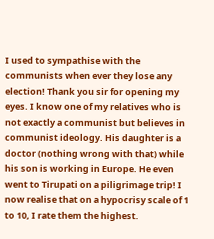I used to sympathise with the communists when ever they lose any election! Thank you sir for opening my eyes. I know one of my relatives who is not exactly a communist but believes in communist ideology. His daughter is a doctor (nothing wrong with that) while his son is working in Europe. He even went to Tirupati on a piligrimage trip! I now realise that on a hypocrisy scale of 1 to 10, I rate them the highest.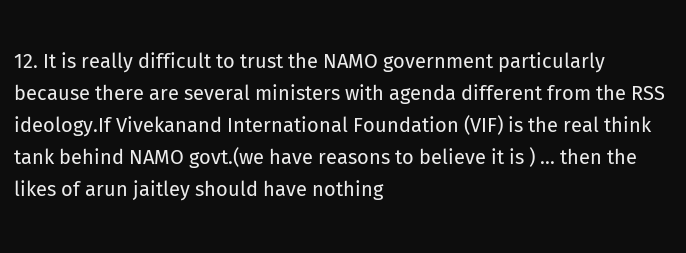12. It is really difficult to trust the NAMO government particularly because there are several ministers with agenda different from the RSS ideology.If Vivekanand International Foundation (VIF) is the real think tank behind NAMO govt.(we have reasons to believe it is ) ... then the likes of arun jaitley should have nothing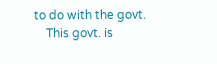to do with the govt.
    This govt. is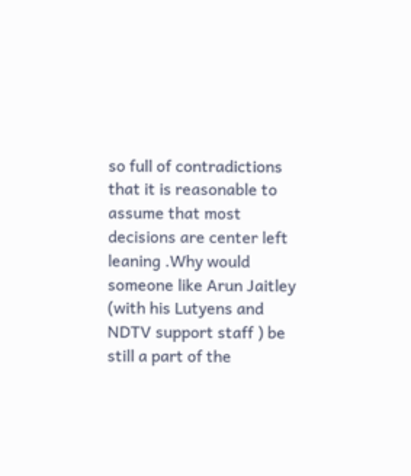so full of contradictions that it is reasonable to assume that most decisions are center left leaning .Why would someone like Arun Jaitley (with his Lutyens and NDTV support staff ) be still a part of the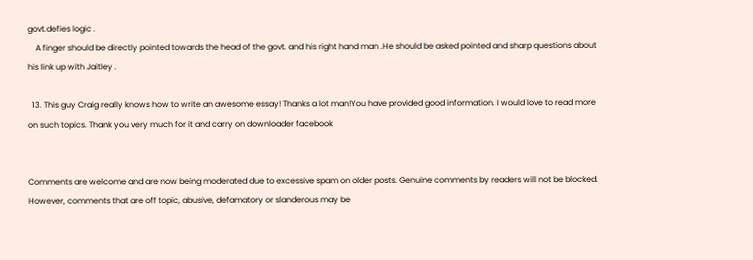govt.defies logic .
    A finger should be directly pointed towards the head of the govt. and his right hand man .He should be asked pointed and sharp questions about his link up with Jaitley .

  13. This guy Craig really knows how to write an awesome essay! Thanks a lot man!You have provided good information. I would love to read more on such topics. Thank you very much for it and carry on downloader facebook


Comments are welcome and are now being moderated due to excessive spam on older posts. Genuine comments by readers will not be blocked. However, comments that are off topic, abusive, defamatory or slanderous may be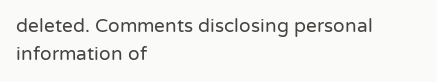deleted. Comments disclosing personal information of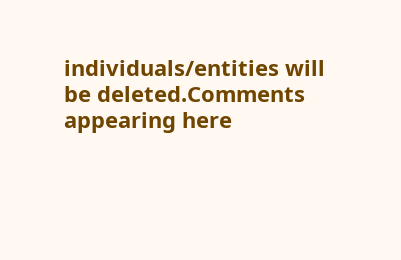individuals/entities will be deleted.Comments appearing here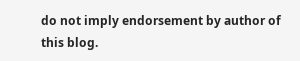do not imply endorsement by author of this blog.